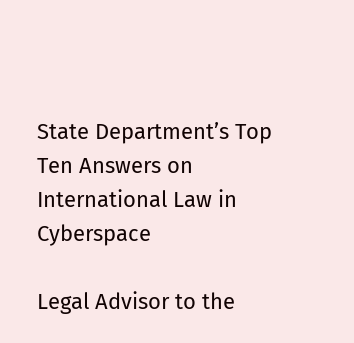State Department’s Top Ten Answers on International Law in Cyberspace

Legal Advisor to the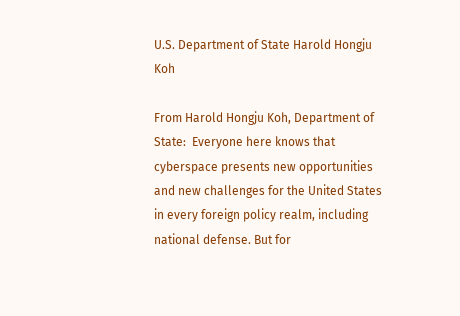U.S. Department of State Harold Hongju Koh

From Harold Hongju Koh, Department of State:  Everyone here knows that cyberspace presents new opportunities and new challenges for the United States in every foreign policy realm, including national defense. But for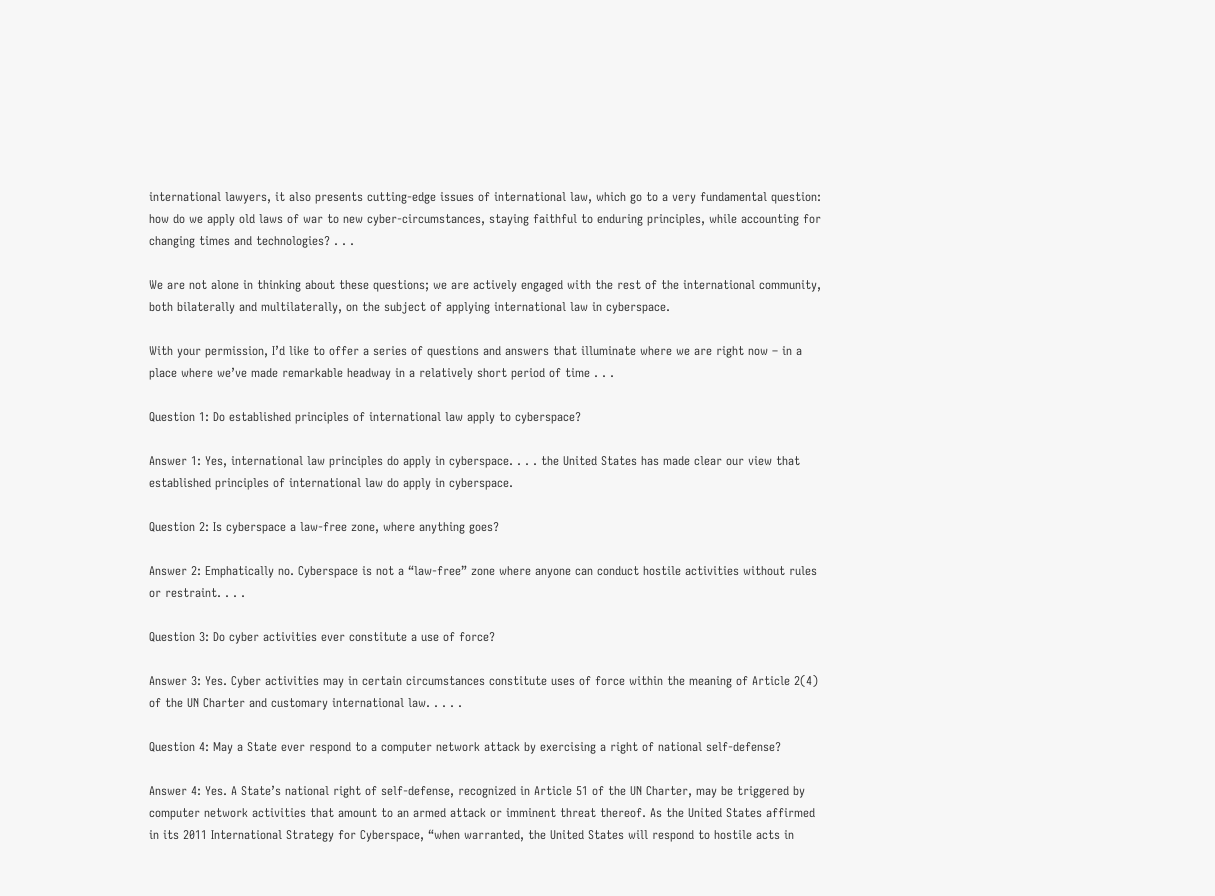international lawyers, it also presents cutting-edge issues of international law, which go to a very fundamental question: how do we apply old laws of war to new cyber-circumstances, staying faithful to enduring principles, while accounting for changing times and technologies? . . .

We are not alone in thinking about these questions; we are actively engaged with the rest of the international community, both bilaterally and multilaterally, on the subject of applying international law in cyberspace.

With your permission, I’d like to offer a series of questions and answers that illuminate where we are right now – in a place where we’ve made remarkable headway in a relatively short period of time . . .

Question 1: Do established principles of international law apply to cyberspace?

Answer 1: Yes, international law principles do apply in cyberspace. . . . the United States has made clear our view that established principles of international law do apply in cyberspace.

Question 2: Is cyberspace a law-free zone, where anything goes?

Answer 2: Emphatically no. Cyberspace is not a “law-free” zone where anyone can conduct hostile activities without rules or restraint. . . .

Question 3: Do cyber activities ever constitute a use of force?

Answer 3: Yes. Cyber activities may in certain circumstances constitute uses of force within the meaning of Article 2(4) of the UN Charter and customary international law. . . . .

Question 4: May a State ever respond to a computer network attack by exercising a right of national self-defense?

Answer 4: Yes. A State’s national right of self-defense, recognized in Article 51 of the UN Charter, may be triggered by computer network activities that amount to an armed attack or imminent threat thereof. As the United States affirmed in its 2011 International Strategy for Cyberspace, “when warranted, the United States will respond to hostile acts in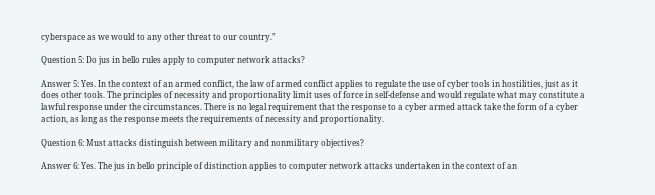cyberspace as we would to any other threat to our country.”

Question 5: Do jus in bello rules apply to computer network attacks?

Answer 5: Yes. In the context of an armed conflict, the law of armed conflict applies to regulate the use of cyber tools in hostilities, just as it does other tools. The principles of necessity and proportionality limit uses of force in self-defense and would regulate what may constitute a lawful response under the circumstances. There is no legal requirement that the response to a cyber armed attack take the form of a cyber action, as long as the response meets the requirements of necessity and proportionality.

Question 6: Must attacks distinguish between military and nonmilitary objectives?

Answer 6: Yes. The jus in bello principle of distinction applies to computer network attacks undertaken in the context of an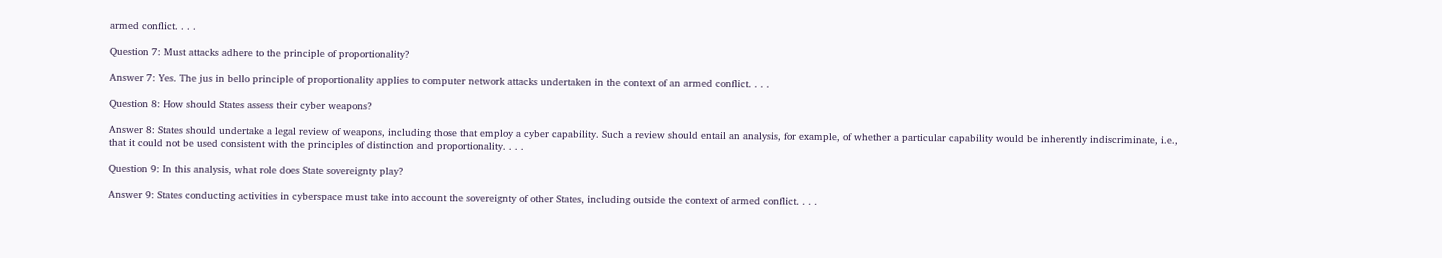armed conflict. . . .

Question 7: Must attacks adhere to the principle of proportionality?

Answer 7: Yes. The jus in bello principle of proportionality applies to computer network attacks undertaken in the context of an armed conflict. . . .

Question 8: How should States assess their cyber weapons?

Answer 8: States should undertake a legal review of weapons, including those that employ a cyber capability. Such a review should entail an analysis, for example, of whether a particular capability would be inherently indiscriminate, i.e., that it could not be used consistent with the principles of distinction and proportionality. . . .

Question 9: In this analysis, what role does State sovereignty play?

Answer 9: States conducting activities in cyberspace must take into account the sovereignty of other States, including outside the context of armed conflict. . . .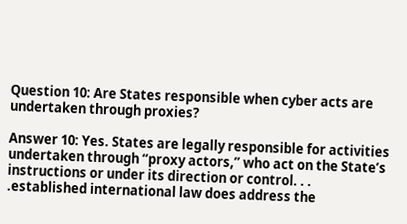Question 10: Are States responsible when cyber acts are undertaken through proxies?

Answer 10: Yes. States are legally responsible for activities undertaken through “proxy actors,” who act on the State’s instructions or under its direction or control. . . .established international law does address the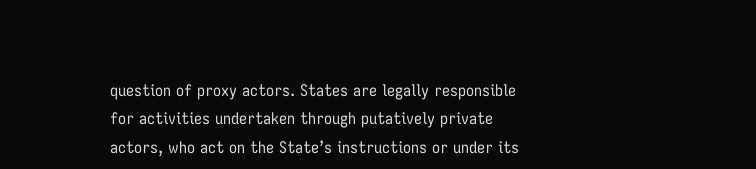question of proxy actors. States are legally responsible for activities undertaken through putatively private actors, who act on the State’s instructions or under its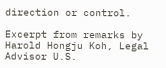direction or control.

Excerpt from remarks by Harold Hongju Koh, Legal Advisor U.S.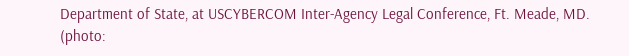Department of State, at USCYBERCOM Inter-Agency Legal Conference, Ft. Meade, MD.  (photo: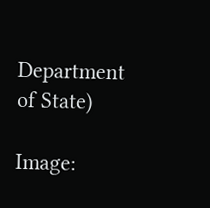Department of State)

Image: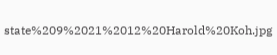state%209%2021%2012%20Harold%20Koh.jpg